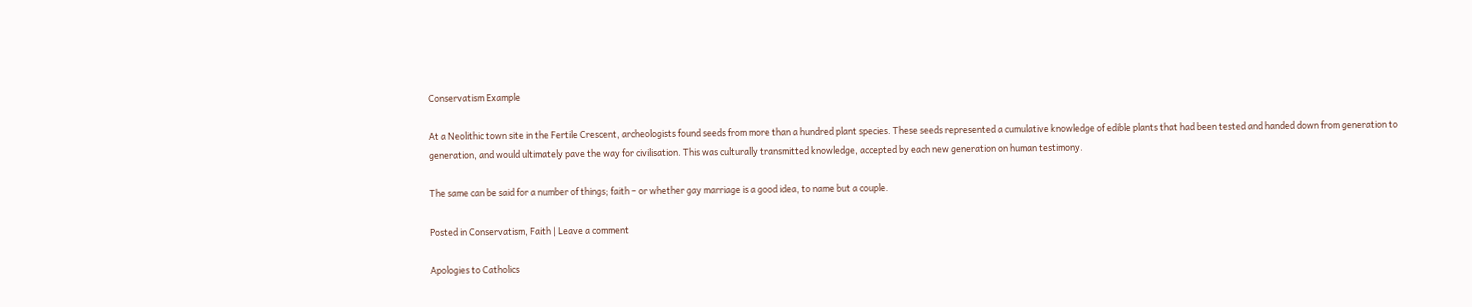Conservatism Example

At a Neolithic town site in the Fertile Crescent, archeologists found seeds from more than a hundred plant species. These seeds represented a cumulative knowledge of edible plants that had been tested and handed down from generation to generation, and would ultimately pave the way for civilisation. This was culturally transmitted knowledge, accepted by each new generation on human testimony.

The same can be said for a number of things; faith – or whether gay marriage is a good idea, to name but a couple.

Posted in Conservatism, Faith | Leave a comment

Apologies to Catholics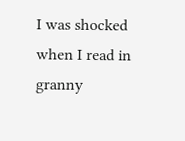I was shocked when I read in granny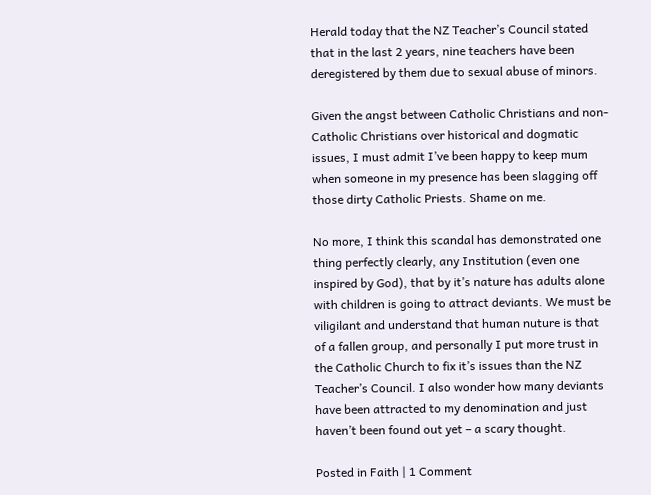Herald today that the NZ Teacher’s Council stated that in the last 2 years, nine teachers have been deregistered by them due to sexual abuse of minors.

Given the angst between Catholic Christians and non-Catholic Christians over historical and dogmatic issues, I must admit I’ve been happy to keep mum when someone in my presence has been slagging off those dirty Catholic Priests. Shame on me.

No more, I think this scandal has demonstrated one thing perfectly clearly, any Institution (even one inspired by God), that by it’s nature has adults alone with children is going to attract deviants. We must be viligilant and understand that human nuture is that of a fallen group, and personally I put more trust in the Catholic Church to fix it’s issues than the NZ Teacher’s Council. I also wonder how many deviants have been attracted to my denomination and just haven’t been found out yet – a scary thought.

Posted in Faith | 1 Comment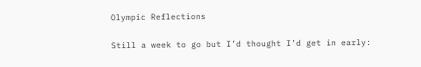Olympic Reflections

Still a week to go but I’d thought I’d get in early: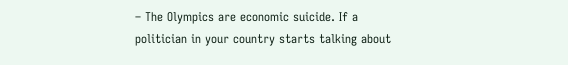– The Olympics are economic suicide. If a politician in your country starts talking about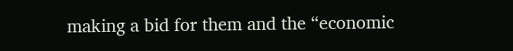making a bid for them and the “economic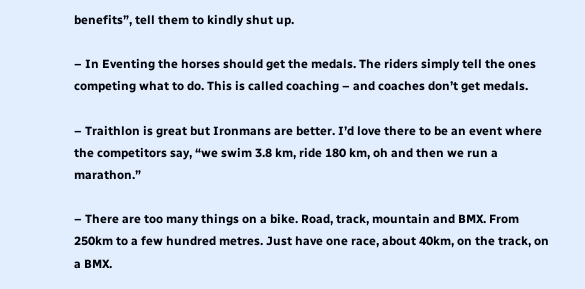benefits”, tell them to kindly shut up.

– In Eventing the horses should get the medals. The riders simply tell the ones competing what to do. This is called coaching – and coaches don’t get medals.

– Traithlon is great but Ironmans are better. I’d love there to be an event where the competitors say, “we swim 3.8 km, ride 180 km, oh and then we run a marathon.”

– There are too many things on a bike. Road, track, mountain and BMX. From 250km to a few hundred metres. Just have one race, about 40km, on the track, on a BMX.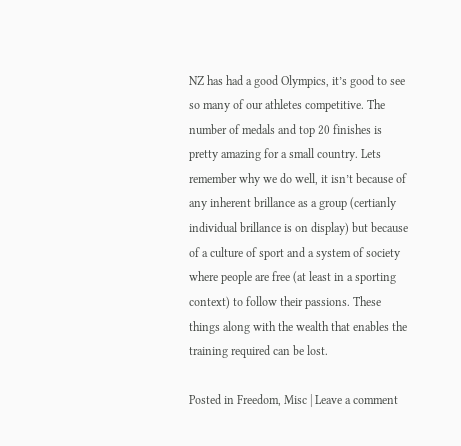NZ has had a good Olympics, it’s good to see so many of our athletes competitive. The number of medals and top 20 finishes is pretty amazing for a small country. Lets remember why we do well, it isn’t because of any inherent brillance as a group (certianly individual brillance is on display) but because of a culture of sport and a system of society where people are free (at least in a sporting context) to follow their passions. These things along with the wealth that enables the training required can be lost.

Posted in Freedom, Misc | Leave a comment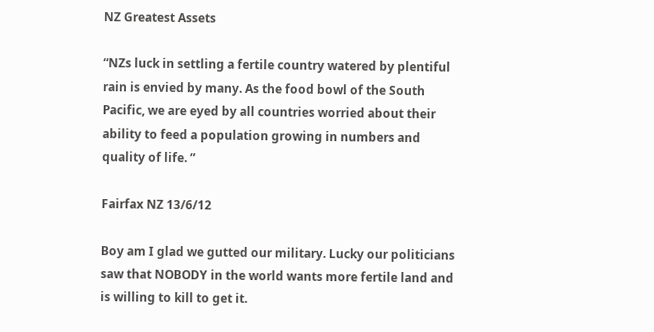NZ Greatest Assets

“NZs luck in settling a fertile country watered by plentiful rain is envied by many. As the food bowl of the South Pacific, we are eyed by all countries worried about their ability to feed a population growing in numbers and quality of life. ”

Fairfax NZ 13/6/12

Boy am I glad we gutted our military. Lucky our politicians saw that NOBODY in the world wants more fertile land and is willing to kill to get it.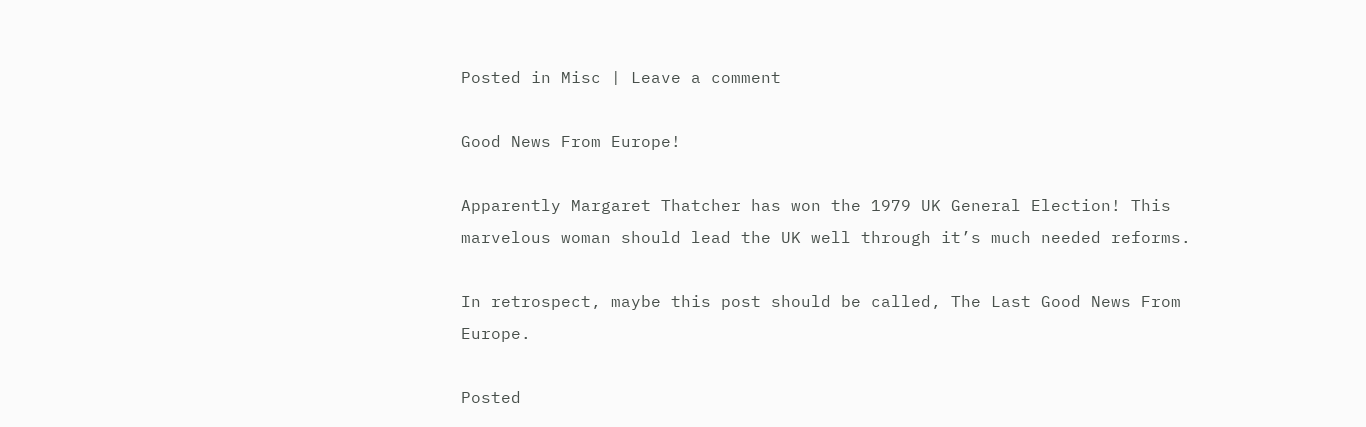Posted in Misc | Leave a comment

Good News From Europe!

Apparently Margaret Thatcher has won the 1979 UK General Election! This marvelous woman should lead the UK well through it’s much needed reforms.

In retrospect, maybe this post should be called, The Last Good News From Europe.

Posted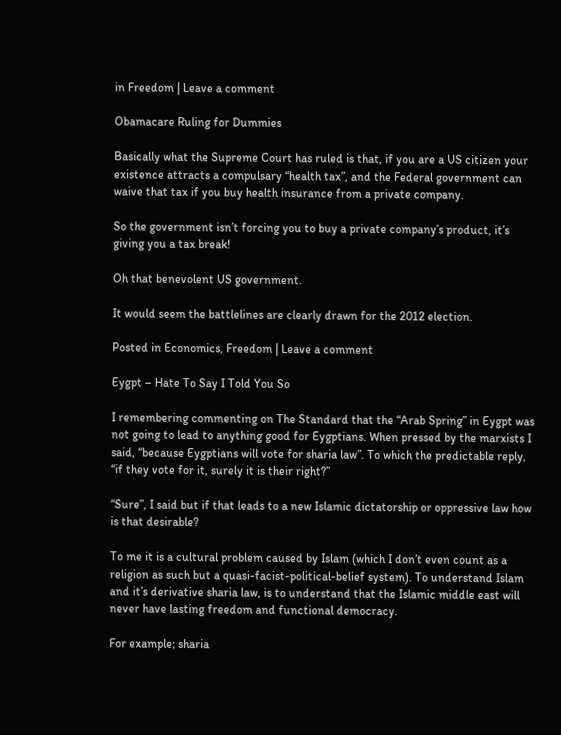in Freedom | Leave a comment

Obamacare Ruling for Dummies

Basically what the Supreme Court has ruled is that, if you are a US citizen your existence attracts a compulsary “health tax”, and the Federal government can waive that tax if you buy health insurance from a private company.

So the government isn’t forcing you to buy a private company’s product, it’s giving you a tax break!

Oh that benevolent US government.

It would seem the battlelines are clearly drawn for the 2012 election.

Posted in Economics, Freedom | Leave a comment

Eygpt – Hate To Say I Told You So

I remembering commenting on The Standard that the “Arab Spring” in Eygpt was not going to lead to anything good for Eygptians. When pressed by the marxists I said, “because Eygptians will vote for sharia law”. To which the predictable reply, “if they vote for it, surely it is their right?”

“Sure”, I said but if that leads to a new Islamic dictatorship or oppressive law how is that desirable?

To me it is a cultural problem caused by Islam (which I don’t even count as a religion as such but a quasi-facist-political-belief system). To understand Islam and it’s derivative sharia law, is to understand that the Islamic middle east will never have lasting freedom and functional democracy.

For example; sharia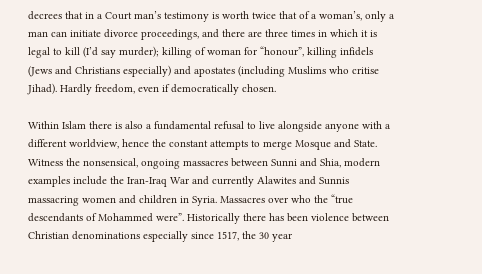decrees that in a Court man’s testimony is worth twice that of a woman’s, only a man can initiate divorce proceedings, and there are three times in which it is legal to kill (I’d say murder); killing of woman for “honour”, killing infidels (Jews and Christians especially) and apostates (including Muslims who critise Jihad). Hardly freedom, even if democratically chosen.

Within Islam there is also a fundamental refusal to live alongside anyone with a different worldview, hence the constant attempts to merge Mosque and State. Witness the nonsensical, ongoing massacres between Sunni and Shia, modern examples include the Iran-Iraq War and currently Alawites and Sunnis massacring women and children in Syria. Massacres over who the “true descendants of Mohammed were”. Historically there has been violence between Christian denominations especially since 1517, the 30 year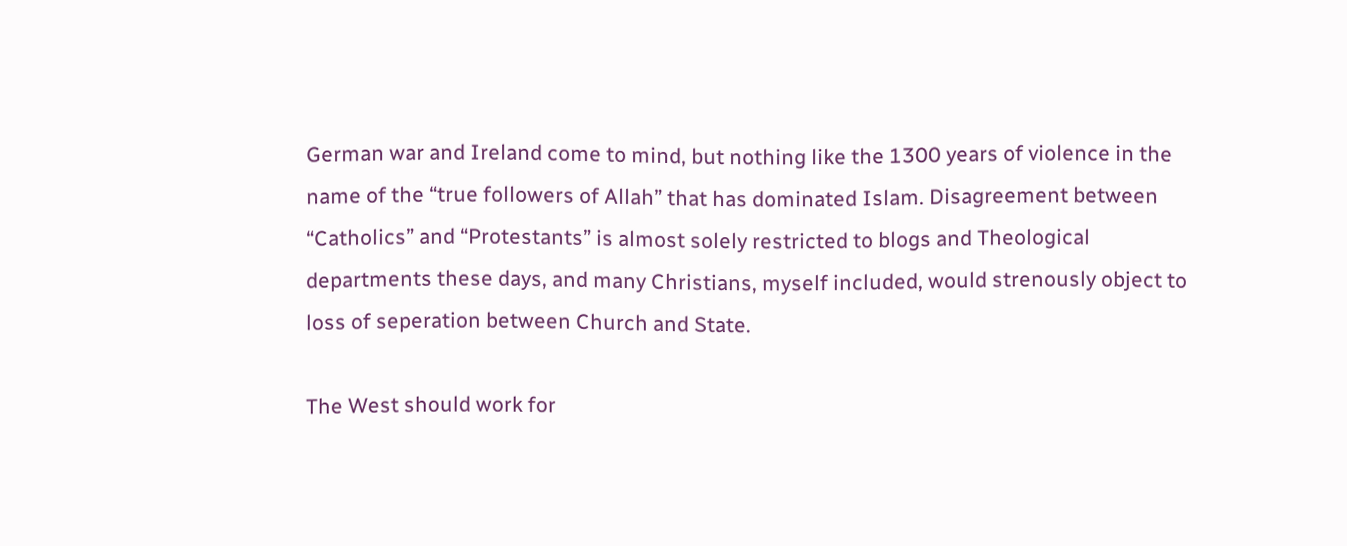German war and Ireland come to mind, but nothing like the 1300 years of violence in the name of the “true followers of Allah” that has dominated Islam. Disagreement between “Catholics” and “Protestants” is almost solely restricted to blogs and Theological departments these days, and many Christians, myself included, would strenously object to loss of seperation between Church and State.

The West should work for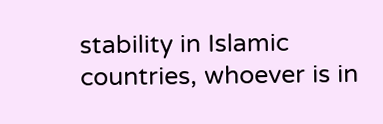stability in Islamic countries, whoever is in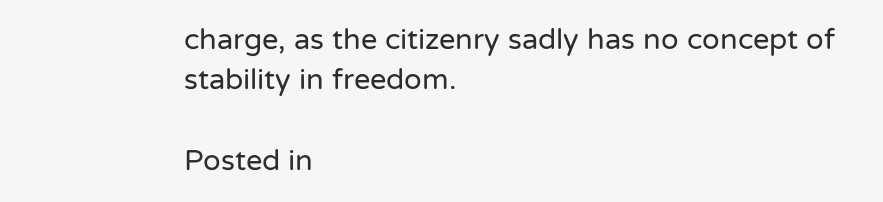charge, as the citizenry sadly has no concept of stability in freedom.

Posted in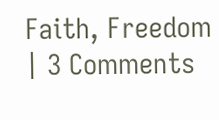Faith, Freedom | 3 Comments